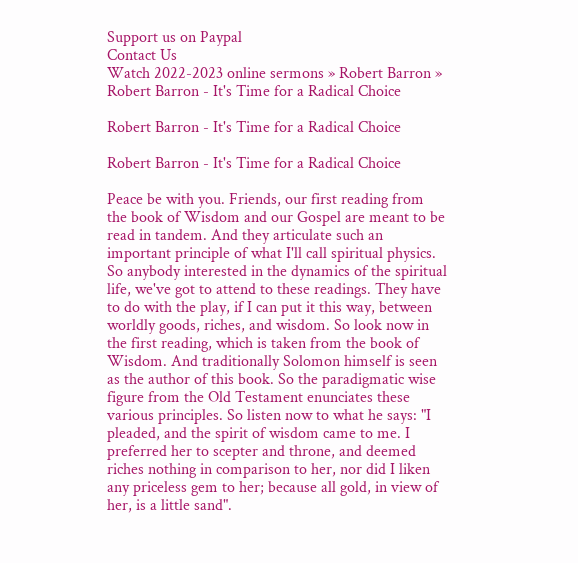Support us on Paypal
Contact Us
Watch 2022-2023 online sermons » Robert Barron » Robert Barron - It's Time for a Radical Choice

Robert Barron - It's Time for a Radical Choice

Robert Barron - It's Time for a Radical Choice

Peace be with you. Friends, our first reading from the book of Wisdom and our Gospel are meant to be read in tandem. And they articulate such an important principle of what I'll call spiritual physics. So anybody interested in the dynamics of the spiritual life, we've got to attend to these readings. They have to do with the play, if I can put it this way, between worldly goods, riches, and wisdom. So look now in the first reading, which is taken from the book of Wisdom. And traditionally Solomon himself is seen as the author of this book. So the paradigmatic wise figure from the Old Testament enunciates these various principles. So listen now to what he says: "I pleaded, and the spirit of wisdom came to me. I preferred her to scepter and throne, and deemed riches nothing in comparison to her, nor did I liken any priceless gem to her; because all gold, in view of her, is a little sand".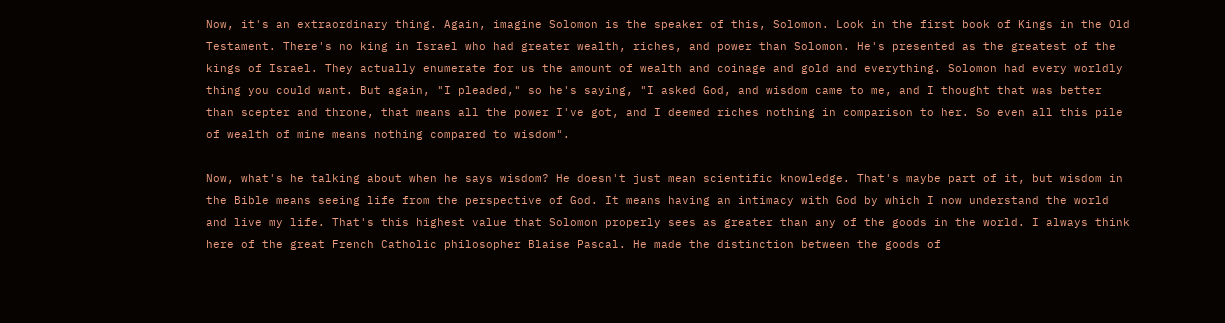Now, it's an extraordinary thing. Again, imagine Solomon is the speaker of this, Solomon. Look in the first book of Kings in the Old Testament. There's no king in Israel who had greater wealth, riches, and power than Solomon. He's presented as the greatest of the kings of Israel. They actually enumerate for us the amount of wealth and coinage and gold and everything. Solomon had every worldly thing you could want. But again, "I pleaded," so he's saying, "I asked God, and wisdom came to me, and I thought that was better than scepter and throne, that means all the power I've got, and I deemed riches nothing in comparison to her. So even all this pile of wealth of mine means nothing compared to wisdom".

Now, what's he talking about when he says wisdom? He doesn't just mean scientific knowledge. That's maybe part of it, but wisdom in the Bible means seeing life from the perspective of God. It means having an intimacy with God by which I now understand the world and live my life. That's this highest value that Solomon properly sees as greater than any of the goods in the world. I always think here of the great French Catholic philosopher Blaise Pascal. He made the distinction between the goods of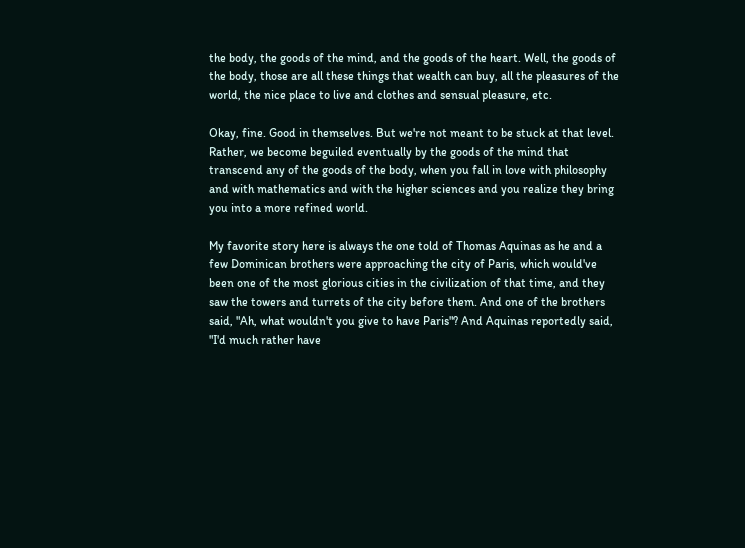the body, the goods of the mind, and the goods of the heart. Well, the goods of the body, those are all these things that wealth can buy, all the pleasures of the world, the nice place to live and clothes and sensual pleasure, etc.

Okay, fine. Good in themselves. But we're not meant to be stuck at that level. Rather, we become beguiled eventually by the goods of the mind that transcend any of the goods of the body, when you fall in love with philosophy and with mathematics and with the higher sciences and you realize they bring you into a more refined world.

My favorite story here is always the one told of Thomas Aquinas as he and a few Dominican brothers were approaching the city of Paris, which would've been one of the most glorious cities in the civilization of that time, and they saw the towers and turrets of the city before them. And one of the brothers said, "Ah, what wouldn't you give to have Paris"? And Aquinas reportedly said, "I'd much rather have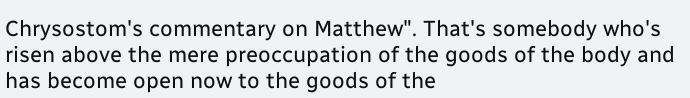Chrysostom's commentary on Matthew". That's somebody who's risen above the mere preoccupation of the goods of the body and has become open now to the goods of the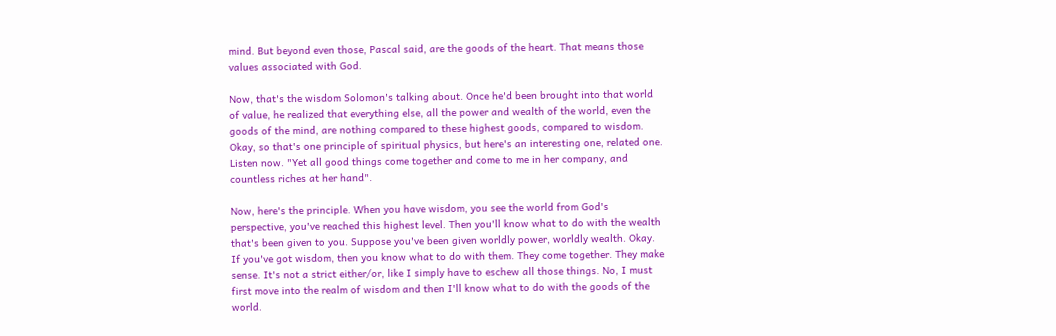mind. But beyond even those, Pascal said, are the goods of the heart. That means those values associated with God.

Now, that's the wisdom Solomon's talking about. Once he'd been brought into that world of value, he realized that everything else, all the power and wealth of the world, even the goods of the mind, are nothing compared to these highest goods, compared to wisdom. Okay, so that's one principle of spiritual physics, but here's an interesting one, related one. Listen now. "Yet all good things come together and come to me in her company, and countless riches at her hand".

Now, here's the principle. When you have wisdom, you see the world from God's perspective, you've reached this highest level. Then you'll know what to do with the wealth that's been given to you. Suppose you've been given worldly power, worldly wealth. Okay. If you've got wisdom, then you know what to do with them. They come together. They make sense. It's not a strict either/or, like I simply have to eschew all those things. No, I must first move into the realm of wisdom and then I'll know what to do with the goods of the world.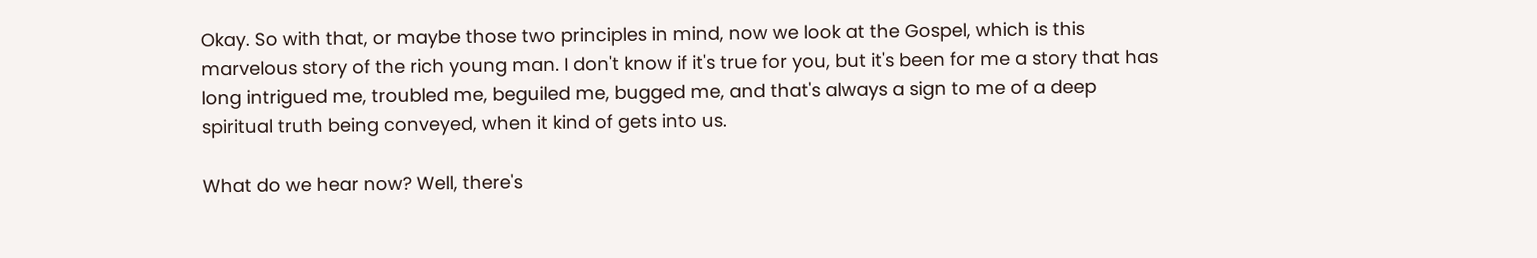Okay. So with that, or maybe those two principles in mind, now we look at the Gospel, which is this marvelous story of the rich young man. I don't know if it's true for you, but it's been for me a story that has long intrigued me, troubled me, beguiled me, bugged me, and that's always a sign to me of a deep spiritual truth being conveyed, when it kind of gets into us.

What do we hear now? Well, there's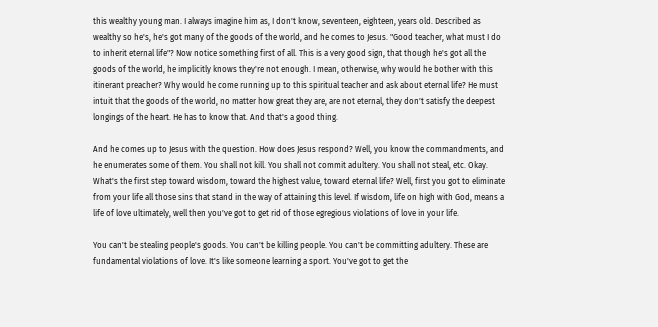this wealthy young man. I always imagine him as, I don't know, seventeen, eighteen, years old. Described as wealthy so he's, he's got many of the goods of the world, and he comes to Jesus. "Good teacher, what must I do to inherit eternal life"? Now notice something first of all. This is a very good sign, that though he's got all the goods of the world, he implicitly knows they're not enough. I mean, otherwise, why would he bother with this itinerant preacher? Why would he come running up to this spiritual teacher and ask about eternal life? He must intuit that the goods of the world, no matter how great they are, are not eternal, they don't satisfy the deepest longings of the heart. He has to know that. And that's a good thing.

And he comes up to Jesus with the question. How does Jesus respond? Well, you know the commandments, and he enumerates some of them. You shall not kill. You shall not commit adultery. You shall not steal, etc. Okay. What's the first step toward wisdom, toward the highest value, toward eternal life? Well, first you got to eliminate from your life all those sins that stand in the way of attaining this level. If wisdom, life on high with God, means a life of love ultimately, well then you've got to get rid of those egregious violations of love in your life.

You can't be stealing people's goods. You can't be killing people. You can't be committing adultery. These are fundamental violations of love. It's like someone learning a sport. You've got to get the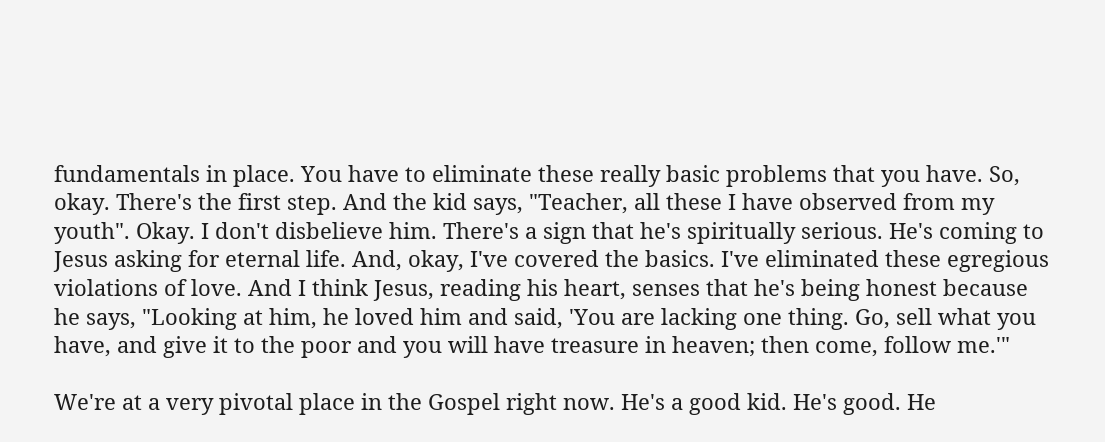fundamentals in place. You have to eliminate these really basic problems that you have. So, okay. There's the first step. And the kid says, "Teacher, all these I have observed from my youth". Okay. I don't disbelieve him. There's a sign that he's spiritually serious. He's coming to Jesus asking for eternal life. And, okay, I've covered the basics. I've eliminated these egregious violations of love. And I think Jesus, reading his heart, senses that he's being honest because he says, "Looking at him, he loved him and said, 'You are lacking one thing. Go, sell what you have, and give it to the poor and you will have treasure in heaven; then come, follow me.'"

We're at a very pivotal place in the Gospel right now. He's a good kid. He's good. He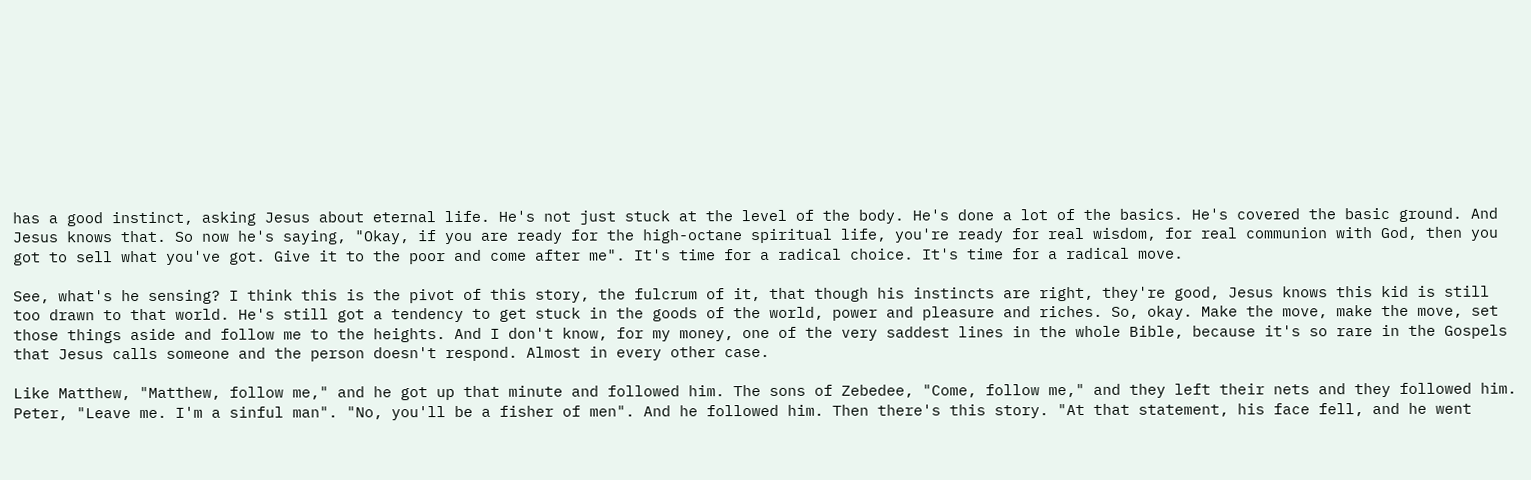has a good instinct, asking Jesus about eternal life. He's not just stuck at the level of the body. He's done a lot of the basics. He's covered the basic ground. And Jesus knows that. So now he's saying, "Okay, if you are ready for the high-octane spiritual life, you're ready for real wisdom, for real communion with God, then you got to sell what you've got. Give it to the poor and come after me". It's time for a radical choice. It's time for a radical move.

See, what's he sensing? I think this is the pivot of this story, the fulcrum of it, that though his instincts are right, they're good, Jesus knows this kid is still too drawn to that world. He's still got a tendency to get stuck in the goods of the world, power and pleasure and riches. So, okay. Make the move, make the move, set those things aside and follow me to the heights. And I don't know, for my money, one of the very saddest lines in the whole Bible, because it's so rare in the Gospels that Jesus calls someone and the person doesn't respond. Almost in every other case.

Like Matthew, "Matthew, follow me," and he got up that minute and followed him. The sons of Zebedee, "Come, follow me," and they left their nets and they followed him. Peter, "Leave me. I'm a sinful man". "No, you'll be a fisher of men". And he followed him. Then there's this story. "At that statement, his face fell, and he went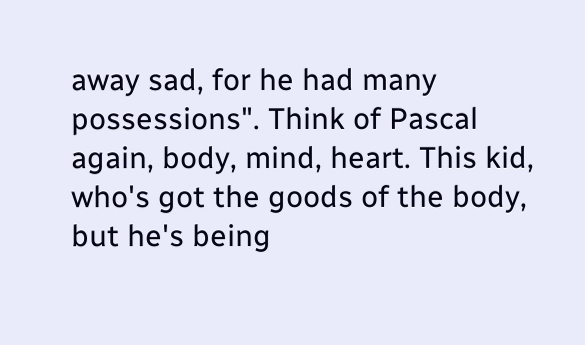away sad, for he had many possessions". Think of Pascal again, body, mind, heart. This kid, who's got the goods of the body, but he's being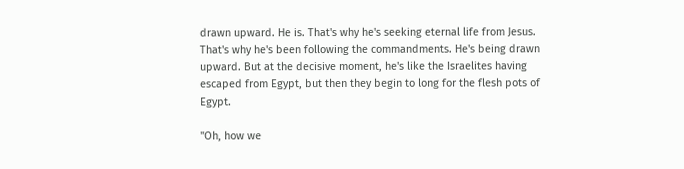drawn upward. He is. That's why he's seeking eternal life from Jesus. That's why he's been following the commandments. He's being drawn upward. But at the decisive moment, he's like the Israelites having escaped from Egypt, but then they begin to long for the flesh pots of Egypt.

"Oh, how we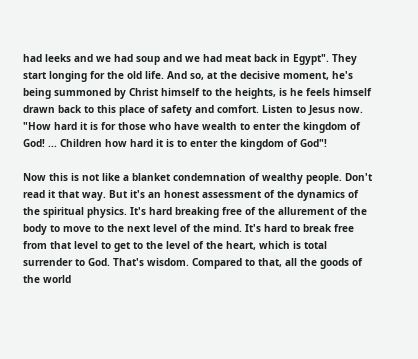had leeks and we had soup and we had meat back in Egypt". They start longing for the old life. And so, at the decisive moment, he's being summoned by Christ himself to the heights, is he feels himself drawn back to this place of safety and comfort. Listen to Jesus now. "How hard it is for those who have wealth to enter the kingdom of God! ... Children how hard it is to enter the kingdom of God"!

Now this is not like a blanket condemnation of wealthy people. Don't read it that way. But it's an honest assessment of the dynamics of the spiritual physics. It's hard breaking free of the allurement of the body to move to the next level of the mind. It's hard to break free from that level to get to the level of the heart, which is total surrender to God. That's wisdom. Compared to that, all the goods of the world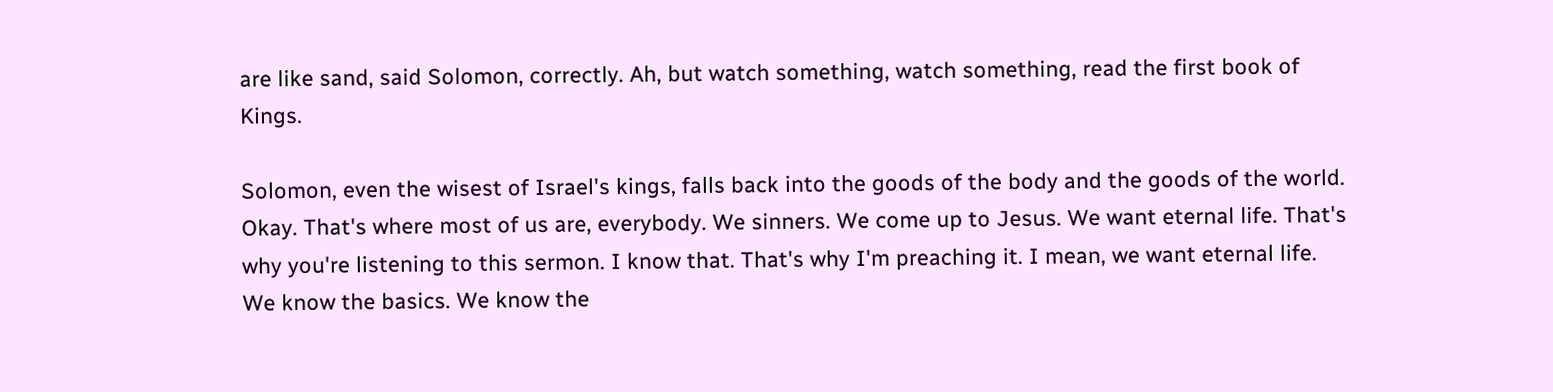are like sand, said Solomon, correctly. Ah, but watch something, watch something, read the first book of Kings.

Solomon, even the wisest of Israel's kings, falls back into the goods of the body and the goods of the world. Okay. That's where most of us are, everybody. We sinners. We come up to Jesus. We want eternal life. That's why you're listening to this sermon. I know that. That's why I'm preaching it. I mean, we want eternal life. We know the basics. We know the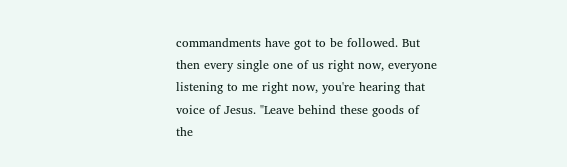commandments have got to be followed. But then every single one of us right now, everyone listening to me right now, you're hearing that voice of Jesus. "Leave behind these goods of the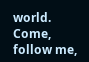world. Come, follow me,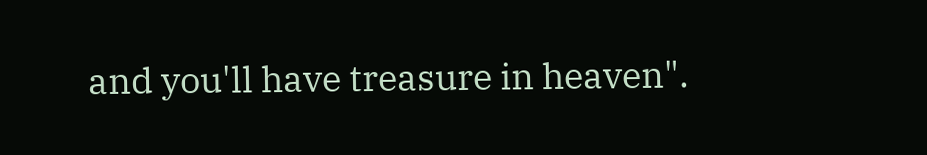and you'll have treasure in heaven".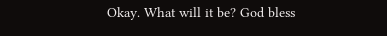Okay. What will it be? God bless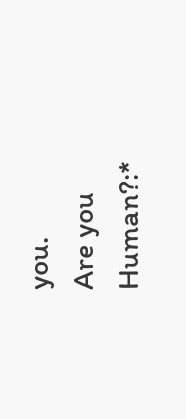you.
Are you Human?:*